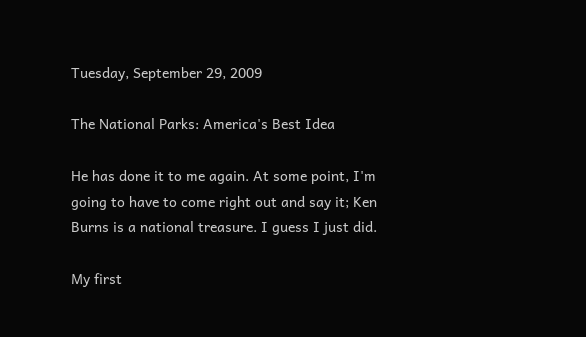Tuesday, September 29, 2009

The National Parks: America's Best Idea

He has done it to me again. At some point, I'm going to have to come right out and say it; Ken Burns is a national treasure. I guess I just did.

My first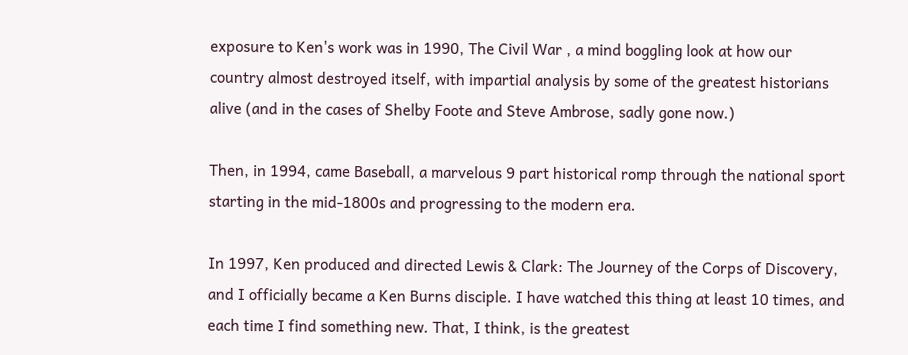exposure to Ken's work was in 1990, The Civil War , a mind boggling look at how our country almost destroyed itself, with impartial analysis by some of the greatest historians alive (and in the cases of Shelby Foote and Steve Ambrose, sadly gone now.)

Then, in 1994, came Baseball, a marvelous 9 part historical romp through the national sport starting in the mid-1800s and progressing to the modern era.

In 1997, Ken produced and directed Lewis & Clark: The Journey of the Corps of Discovery, and I officially became a Ken Burns disciple. I have watched this thing at least 10 times, and each time I find something new. That, I think, is the greatest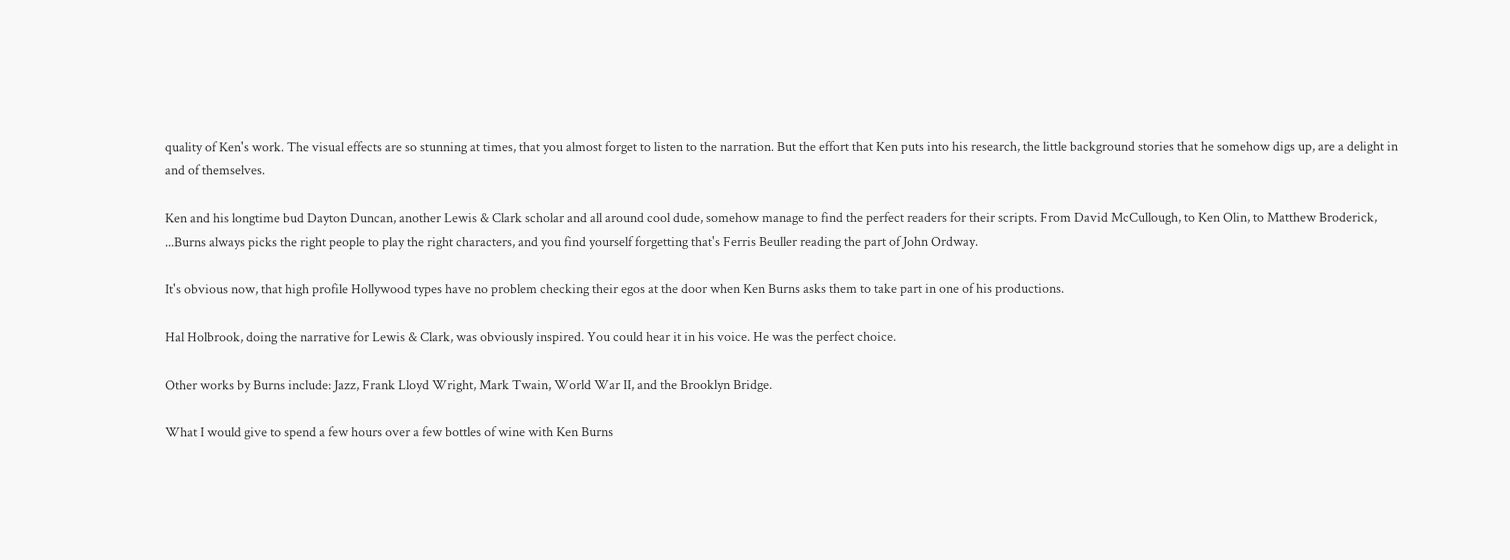quality of Ken's work. The visual effects are so stunning at times, that you almost forget to listen to the narration. But the effort that Ken puts into his research, the little background stories that he somehow digs up, are a delight in and of themselves.

Ken and his longtime bud Dayton Duncan, another Lewis & Clark scholar and all around cool dude, somehow manage to find the perfect readers for their scripts. From David McCullough, to Ken Olin, to Matthew Broderick, ...Burns always picks the right people to play the right characters, and you find yourself forgetting that's Ferris Beuller reading the part of John Ordway.

It's obvious now, that high profile Hollywood types have no problem checking their egos at the door when Ken Burns asks them to take part in one of his productions.

Hal Holbrook, doing the narrative for Lewis & Clark, was obviously inspired. You could hear it in his voice. He was the perfect choice.

Other works by Burns include: Jazz, Frank Lloyd Wright, Mark Twain, World War II, and the Brooklyn Bridge.

What I would give to spend a few hours over a few bottles of wine with Ken Burns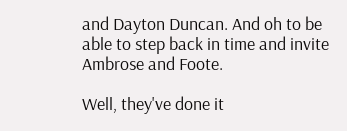and Dayton Duncan. And oh to be able to step back in time and invite Ambrose and Foote.

Well, they've done it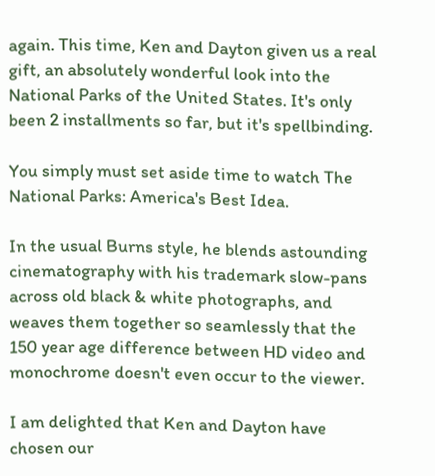again. This time, Ken and Dayton given us a real gift, an absolutely wonderful look into the National Parks of the United States. It's only been 2 installments so far, but it's spellbinding.

You simply must set aside time to watch The National Parks: America's Best Idea.

In the usual Burns style, he blends astounding cinematography with his trademark slow-pans across old black & white photographs, and weaves them together so seamlessly that the 150 year age difference between HD video and monochrome doesn't even occur to the viewer.

I am delighted that Ken and Dayton have chosen our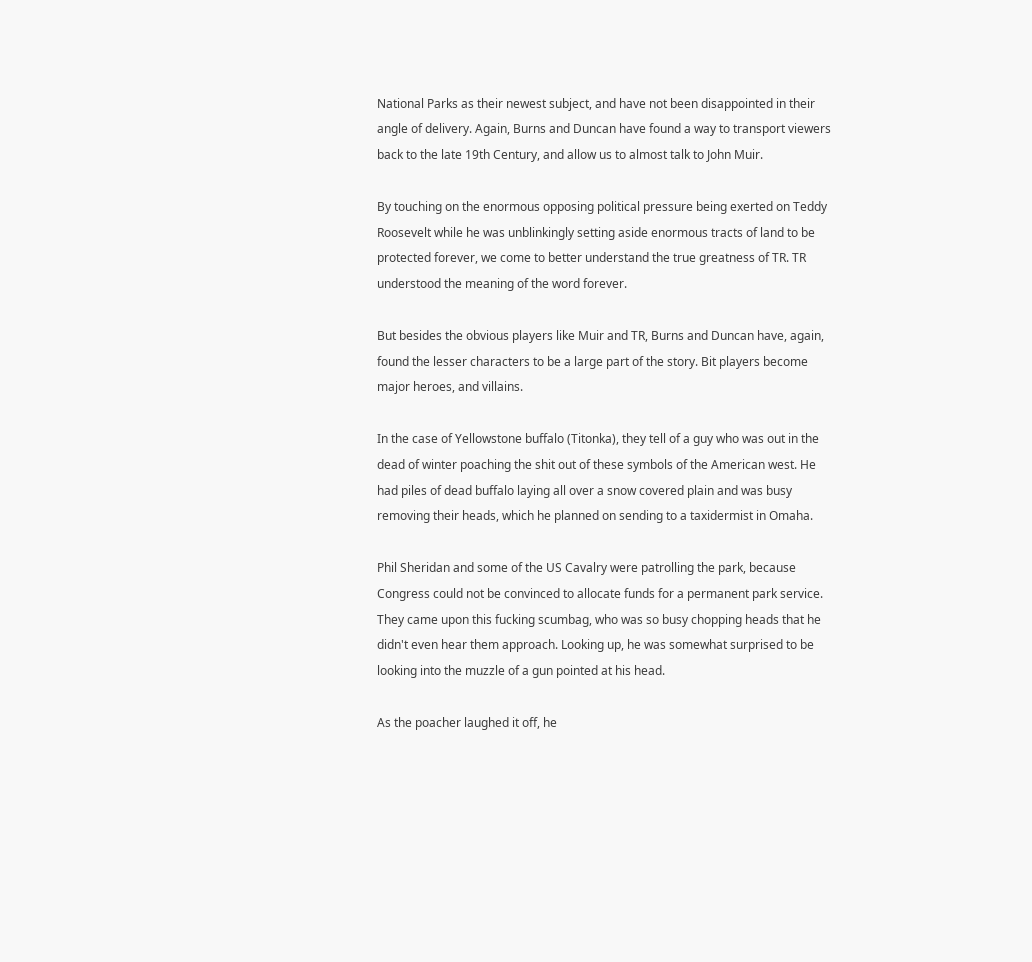National Parks as their newest subject, and have not been disappointed in their angle of delivery. Again, Burns and Duncan have found a way to transport viewers back to the late 19th Century, and allow us to almost talk to John Muir.

By touching on the enormous opposing political pressure being exerted on Teddy Roosevelt while he was unblinkingly setting aside enormous tracts of land to be protected forever, we come to better understand the true greatness of TR. TR understood the meaning of the word forever.

But besides the obvious players like Muir and TR, Burns and Duncan have, again, found the lesser characters to be a large part of the story. Bit players become major heroes, and villains.

In the case of Yellowstone buffalo (Titonka), they tell of a guy who was out in the dead of winter poaching the shit out of these symbols of the American west. He had piles of dead buffalo laying all over a snow covered plain and was busy removing their heads, which he planned on sending to a taxidermist in Omaha.

Phil Sheridan and some of the US Cavalry were patrolling the park, because Congress could not be convinced to allocate funds for a permanent park service. They came upon this fucking scumbag, who was so busy chopping heads that he didn't even hear them approach. Looking up, he was somewhat surprised to be looking into the muzzle of a gun pointed at his head.

As the poacher laughed it off, he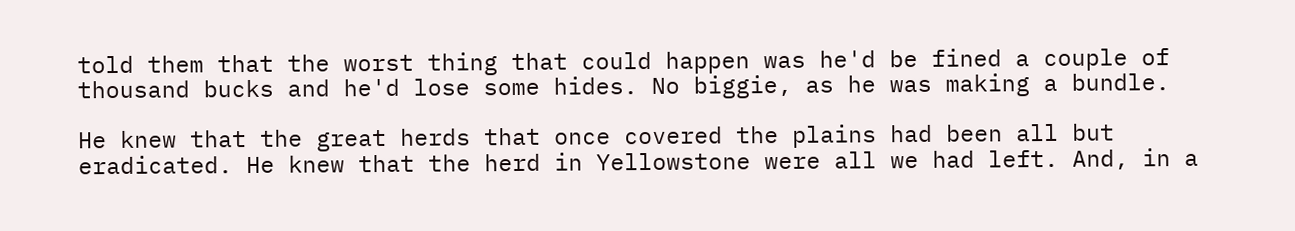told them that the worst thing that could happen was he'd be fined a couple of thousand bucks and he'd lose some hides. No biggie, as he was making a bundle.

He knew that the great herds that once covered the plains had been all but eradicated. He knew that the herd in Yellowstone were all we had left. And, in a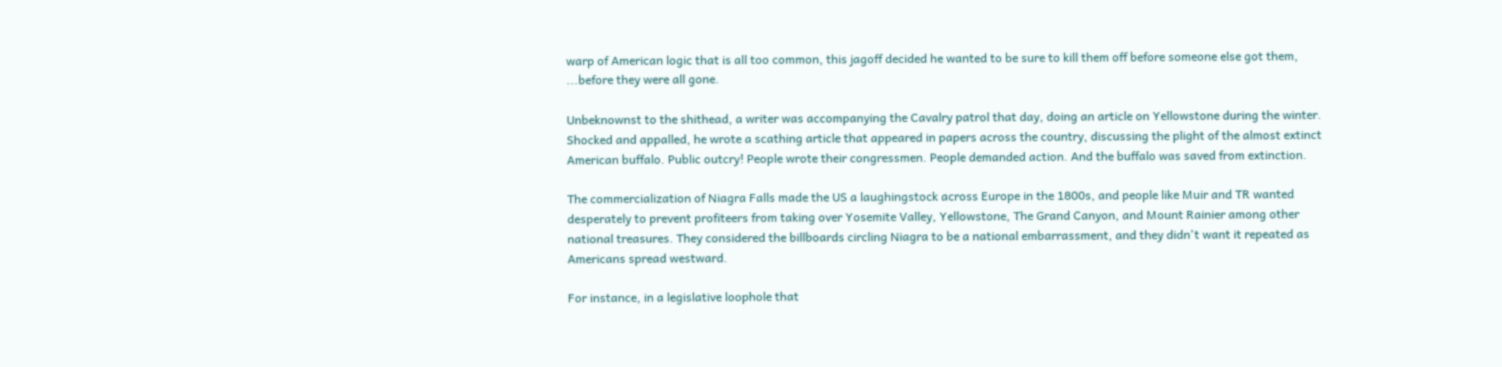warp of American logic that is all too common, this jagoff decided he wanted to be sure to kill them off before someone else got them, ...before they were all gone.

Unbeknownst to the shithead, a writer was accompanying the Cavalry patrol that day, doing an article on Yellowstone during the winter. Shocked and appalled, he wrote a scathing article that appeared in papers across the country, discussing the plight of the almost extinct American buffalo. Public outcry! People wrote their congressmen. People demanded action. And the buffalo was saved from extinction.

The commercialization of Niagra Falls made the US a laughingstock across Europe in the 1800s, and people like Muir and TR wanted desperately to prevent profiteers from taking over Yosemite Valley, Yellowstone, The Grand Canyon, and Mount Rainier among other national treasures. They considered the billboards circling Niagra to be a national embarrassment, and they didn't want it repeated as Americans spread westward.

For instance, in a legislative loophole that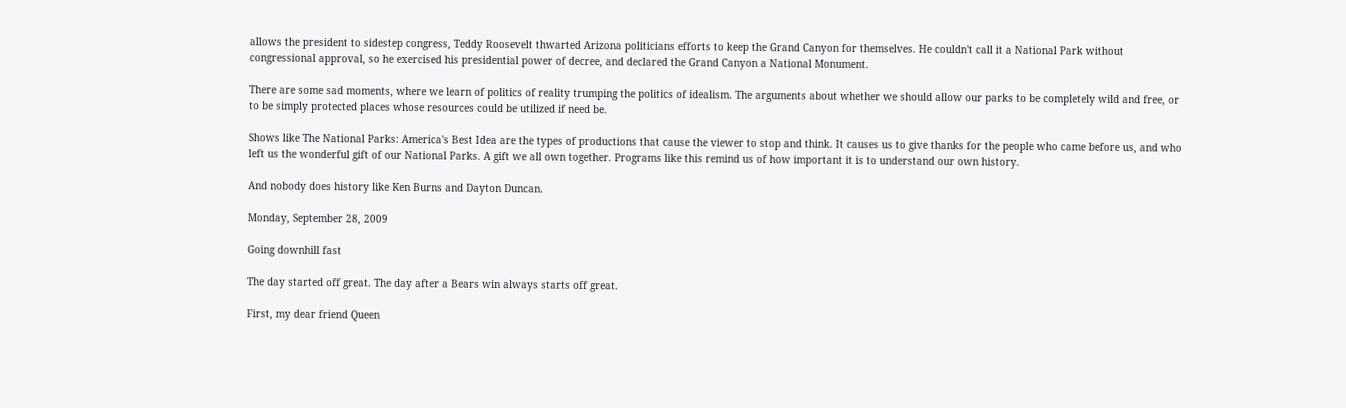allows the president to sidestep congress, Teddy Roosevelt thwarted Arizona politicians efforts to keep the Grand Canyon for themselves. He couldn't call it a National Park without congressional approval, so he exercised his presidential power of decree, and declared the Grand Canyon a National Monument.

There are some sad moments, where we learn of politics of reality trumping the politics of idealism. The arguments about whether we should allow our parks to be completely wild and free, or to be simply protected places whose resources could be utilized if need be.

Shows like The National Parks: America's Best Idea are the types of productions that cause the viewer to stop and think. It causes us to give thanks for the people who came before us, and who left us the wonderful gift of our National Parks. A gift we all own together. Programs like this remind us of how important it is to understand our own history.

And nobody does history like Ken Burns and Dayton Duncan.

Monday, September 28, 2009

Going downhill fast

The day started off great. The day after a Bears win always starts off great.

First, my dear friend Queen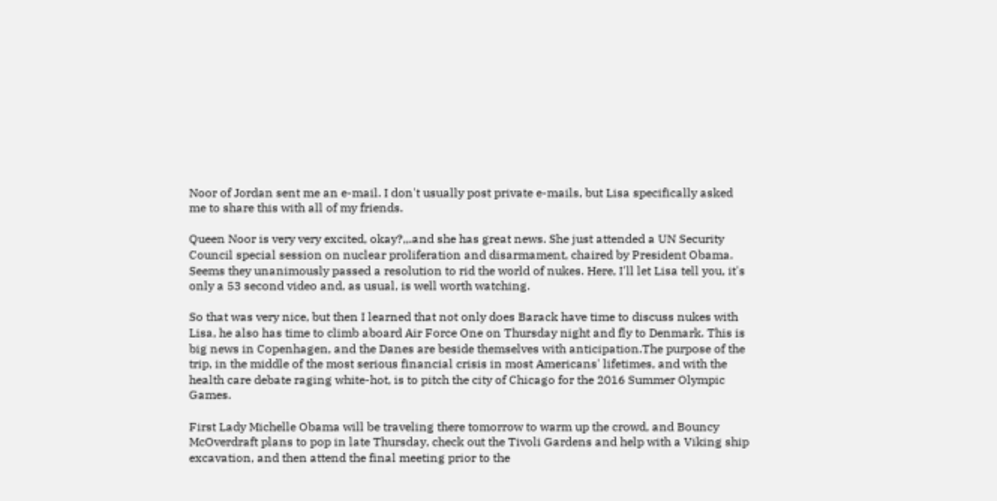Noor of Jordan sent me an e-mail. I don't usually post private e-mails, but Lisa specifically asked me to share this with all of my friends.

Queen Noor is very very excited, okay?,,.and she has great news. She just attended a UN Security Council special session on nuclear proliferation and disarmament, chaired by President Obama. Seems they unanimously passed a resolution to rid the world of nukes. Here, I'll let Lisa tell you, it's only a 53 second video and, as usual, is well worth watching.

So that was very nice, but then I learned that not only does Barack have time to discuss nukes with Lisa, he also has time to climb aboard Air Force One on Thursday night and fly to Denmark. This is big news in Copenhagen, and the Danes are beside themselves with anticipation.The purpose of the trip, in the middle of the most serious financial crisis in most Americans' lifetimes, and with the health care debate raging white-hot, is to pitch the city of Chicago for the 2016 Summer Olympic Games.

First Lady Michelle Obama will be traveling there tomorrow to warm up the crowd, and Bouncy McOverdraft plans to pop in late Thursday, check out the Tivoli Gardens and help with a Viking ship excavation, and then attend the final meeting prior to the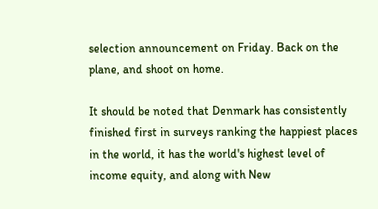selection announcement on Friday. Back on the plane, and shoot on home.

It should be noted that Denmark has consistently finished first in surveys ranking the happiest places in the world, it has the world's highest level of income equity, and along with New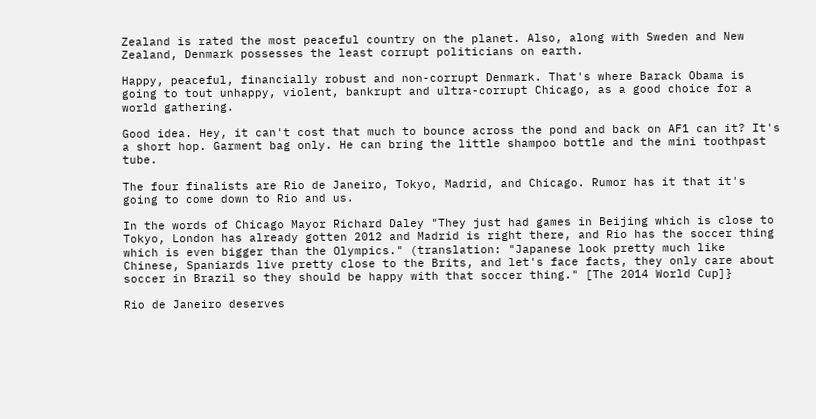Zealand is rated the most peaceful country on the planet. Also, along with Sweden and New Zealand, Denmark possesses the least corrupt politicians on earth.

Happy, peaceful, financially robust and non-corrupt Denmark. That's where Barack Obama is going to tout unhappy, violent, bankrupt and ultra-corrupt Chicago, as a good choice for a world gathering.

Good idea. Hey, it can't cost that much to bounce across the pond and back on AF1 can it? It's a short hop. Garment bag only. He can bring the little shampoo bottle and the mini toothpast tube.

The four finalists are Rio de Janeiro, Tokyo, Madrid, and Chicago. Rumor has it that it's going to come down to Rio and us.

In the words of Chicago Mayor Richard Daley "They just had games in Beijing which is close to Tokyo, London has already gotten 2012 and Madrid is right there, and Rio has the soccer thing which is even bigger than the Olympics." (translation: "Japanese look pretty much like Chinese, Spaniards live pretty close to the Brits, and let's face facts, they only care about soccer in Brazil so they should be happy with that soccer thing." [The 2014 World Cup]}

Rio de Janeiro deserves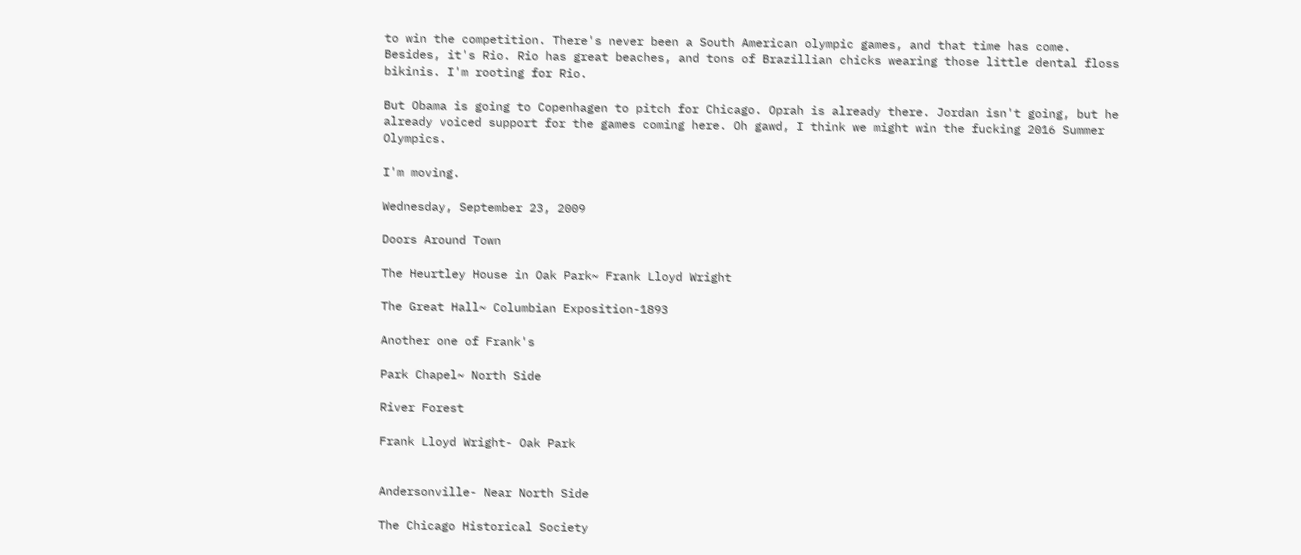to win the competition. There's never been a South American olympic games, and that time has come. Besides, it's Rio. Rio has great beaches, and tons of Brazillian chicks wearing those little dental floss bikinis. I'm rooting for Rio.

But Obama is going to Copenhagen to pitch for Chicago. Oprah is already there. Jordan isn't going, but he already voiced support for the games coming here. Oh gawd, I think we might win the fucking 2016 Summer Olympics.

I'm moving.

Wednesday, September 23, 2009

Doors Around Town

The Heurtley House in Oak Park~ Frank Lloyd Wright

The Great Hall~ Columbian Exposition-1893

Another one of Frank's

Park Chapel~ North Side

River Forest

Frank Lloyd Wright- Oak Park


Andersonville- Near North Side

The Chicago Historical Society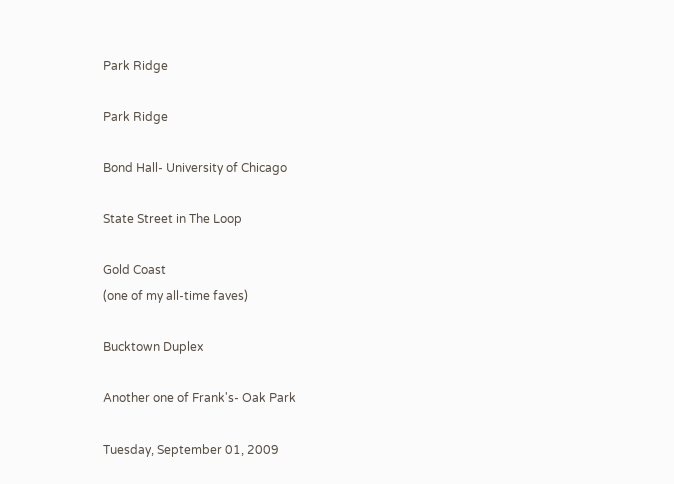Park Ridge

Park Ridge

Bond Hall- University of Chicago

State Street in The Loop

Gold Coast
(one of my all-time faves)

Bucktown Duplex

Another one of Frank's- Oak Park

Tuesday, September 01, 2009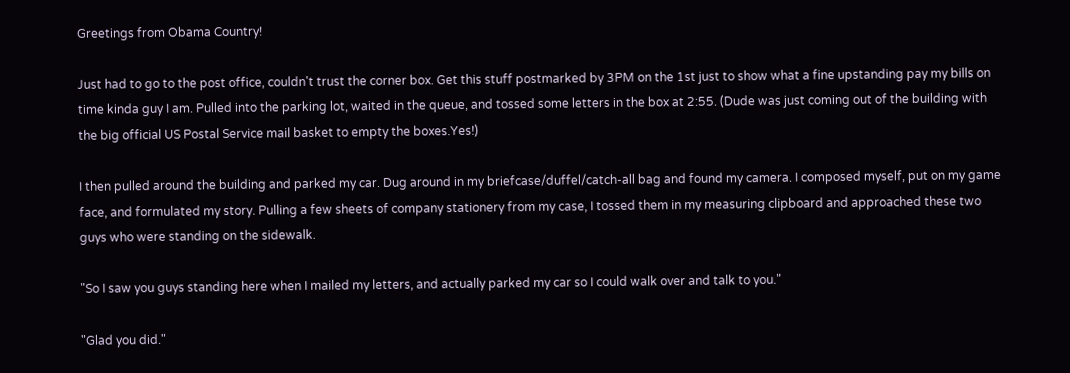Greetings from Obama Country!

Just had to go to the post office, couldn't trust the corner box. Get this stuff postmarked by 3PM on the 1st just to show what a fine upstanding pay my bills on time kinda guy I am. Pulled into the parking lot, waited in the queue, and tossed some letters in the box at 2:55. (Dude was just coming out of the building with the big official US Postal Service mail basket to empty the boxes.Yes!)

I then pulled around the building and parked my car. Dug around in my briefcase/duffel/catch-all bag and found my camera. I composed myself, put on my game face, and formulated my story. Pulling a few sheets of company stationery from my case, I tossed them in my measuring clipboard and approached these two guys who were standing on the sidewalk.

"So I saw you guys standing here when I mailed my letters, and actually parked my car so I could walk over and talk to you."

"Glad you did."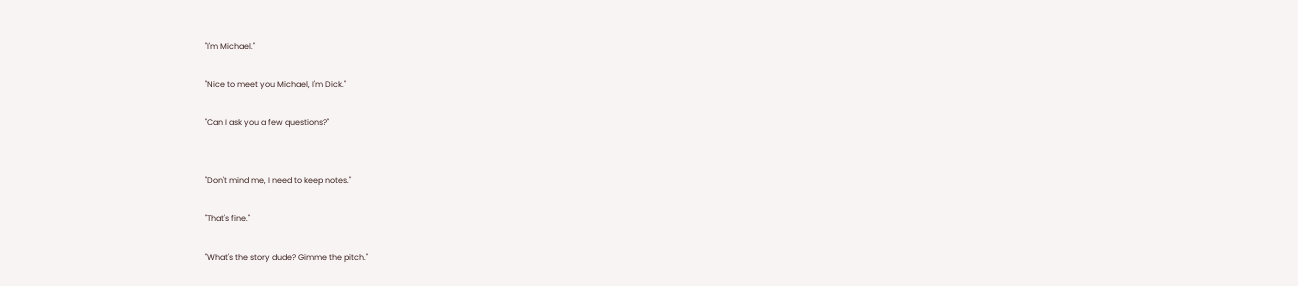"I'm Michael."

"Nice to meet you Michael, I'm Dick."

"Can I ask you a few questions?"


"Don't mind me, I need to keep notes."

"That's fine."

"What's the story dude? Gimme the pitch."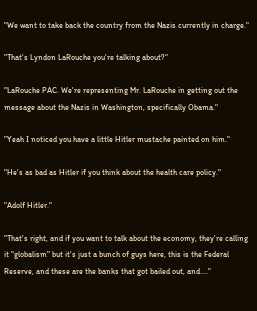"We want to take back the country from the Nazis currently in charge."

"That's Lyndon LaRouche you're talking about?"

"LaRouche PAC. We're representing Mr. LaRouche in getting out the message about the Nazis in Washington, specifically Obama."

"Yeah I noticed you have a little Hitler mustache painted on him."

"He's as bad as Hitler if you think about the health care policy."

"Adolf Hitler."

"That's right, and if you want to talk about the economy, they're calling it "globalism" but it's just a bunch of guys here, this is the Federal Reserve, and these are the banks that got bailed out, and...."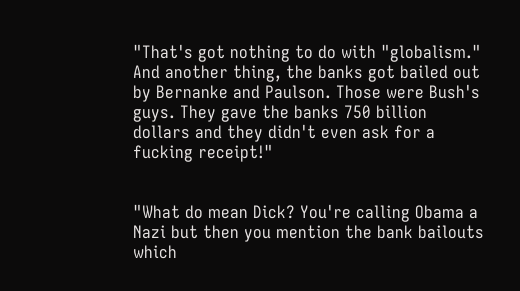"That's got nothing to do with "globalism." And another thing, the banks got bailed out by Bernanke and Paulson. Those were Bush's guys. They gave the banks 750 billion dollars and they didn't even ask for a fucking receipt!"


"What do mean Dick? You're calling Obama a Nazi but then you mention the bank bailouts which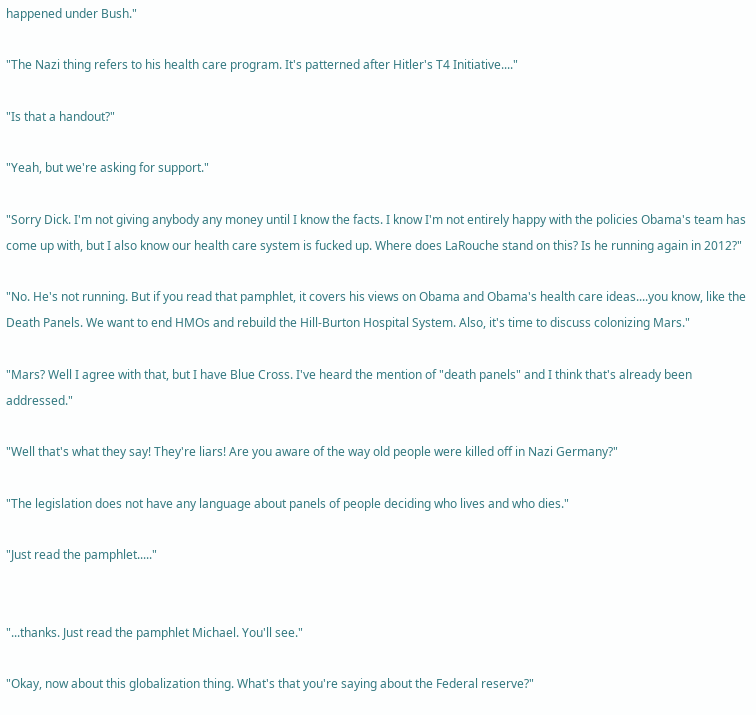happened under Bush."

"The Nazi thing refers to his health care program. It's patterned after Hitler's T4 Initiative...."

"Is that a handout?"

"Yeah, but we're asking for support."

"Sorry Dick. I'm not giving anybody any money until I know the facts. I know I'm not entirely happy with the policies Obama's team has come up with, but I also know our health care system is fucked up. Where does LaRouche stand on this? Is he running again in 2012?"

"No. He's not running. But if you read that pamphlet, it covers his views on Obama and Obama's health care ideas....you know, like the Death Panels. We want to end HMOs and rebuild the Hill-Burton Hospital System. Also, it's time to discuss colonizing Mars."

"Mars? Well I agree with that, but I have Blue Cross. I've heard the mention of "death panels" and I think that's already been addressed."

"Well that's what they say! They're liars! Are you aware of the way old people were killed off in Nazi Germany?"

"The legislation does not have any language about panels of people deciding who lives and who dies."

"Just read the pamphlet....."


"...thanks. Just read the pamphlet Michael. You'll see."

"Okay, now about this globalization thing. What's that you're saying about the Federal reserve?"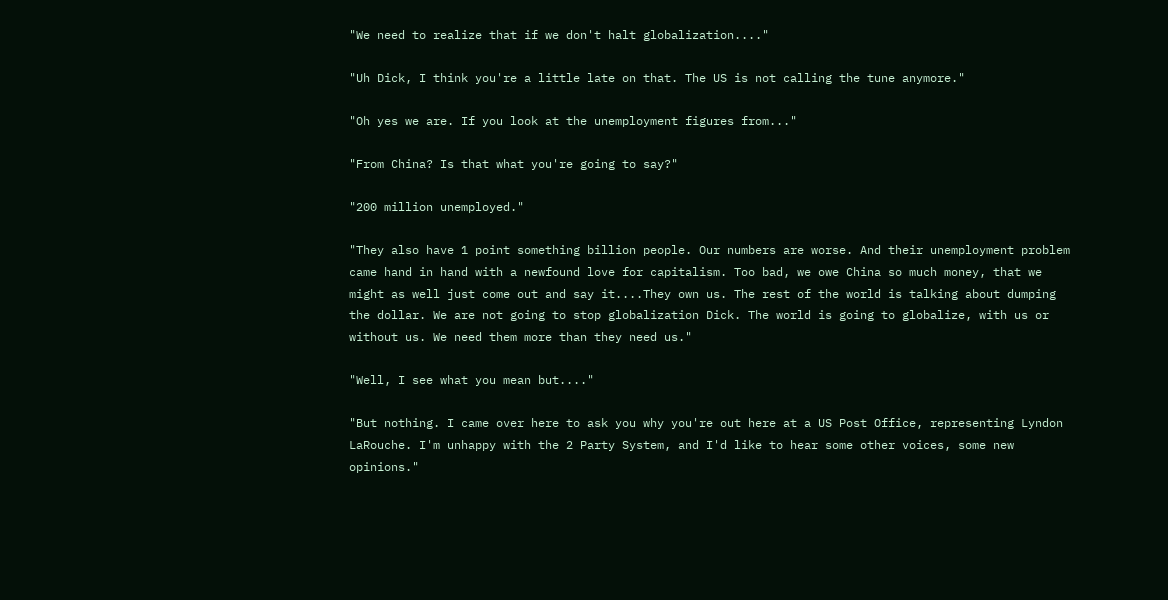"We need to realize that if we don't halt globalization...."

"Uh Dick, I think you're a little late on that. The US is not calling the tune anymore."

"Oh yes we are. If you look at the unemployment figures from..."

"From China? Is that what you're going to say?"

"200 million unemployed."

"They also have 1 point something billion people. Our numbers are worse. And their unemployment problem came hand in hand with a newfound love for capitalism. Too bad, we owe China so much money, that we might as well just come out and say it....They own us. The rest of the world is talking about dumping the dollar. We are not going to stop globalization Dick. The world is going to globalize, with us or without us. We need them more than they need us."

"Well, I see what you mean but...."

"But nothing. I came over here to ask you why you're out here at a US Post Office, representing Lyndon LaRouche. I'm unhappy with the 2 Party System, and I'd like to hear some other voices, some new opinions."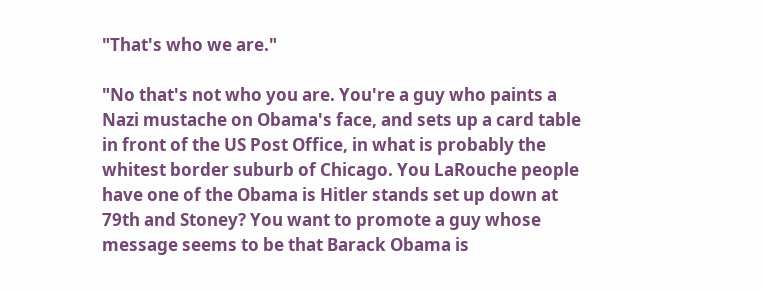"That's who we are."

"No that's not who you are. You're a guy who paints a Nazi mustache on Obama's face, and sets up a card table in front of the US Post Office, in what is probably the whitest border suburb of Chicago. You LaRouche people have one of the Obama is Hitler stands set up down at 79th and Stoney? You want to promote a guy whose message seems to be that Barack Obama is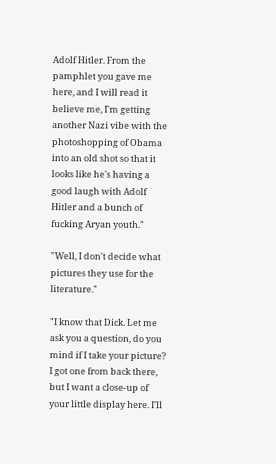Adolf Hitler. From the pamphlet you gave me here, and I will read it believe me, I'm getting another Nazi vibe with the photoshopping of Obama into an old shot so that it looks like he's having a good laugh with Adolf Hitler and a bunch of fucking Aryan youth."

"Well, I don't decide what pictures they use for the literature."

"I know that Dick. Let me ask you a question, do you mind if I take your picture? I got one from back there, but I want a close-up of your little display here. I'll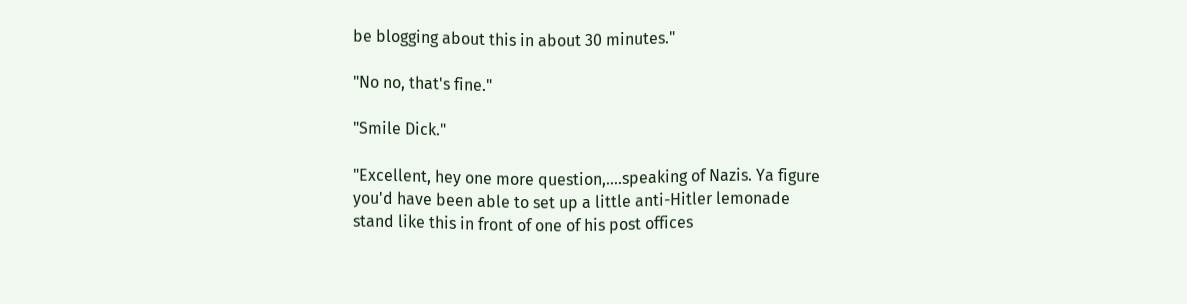be blogging about this in about 30 minutes."

"No no, that's fine."

"Smile Dick."

"Excellent, hey one more question,....speaking of Nazis. Ya figure you'd have been able to set up a little anti-Hitler lemonade stand like this in front of one of his post offices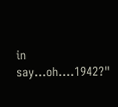in say...oh....1942?"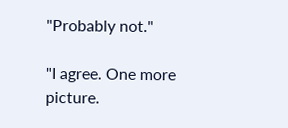"Probably not."

"I agree. One more picture.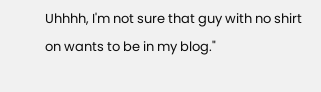Uhhhh, I'm not sure that guy with no shirt on wants to be in my blog."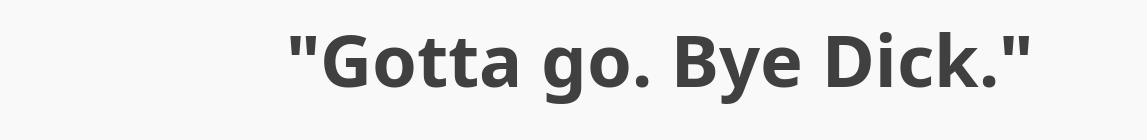"Gotta go. Bye Dick."